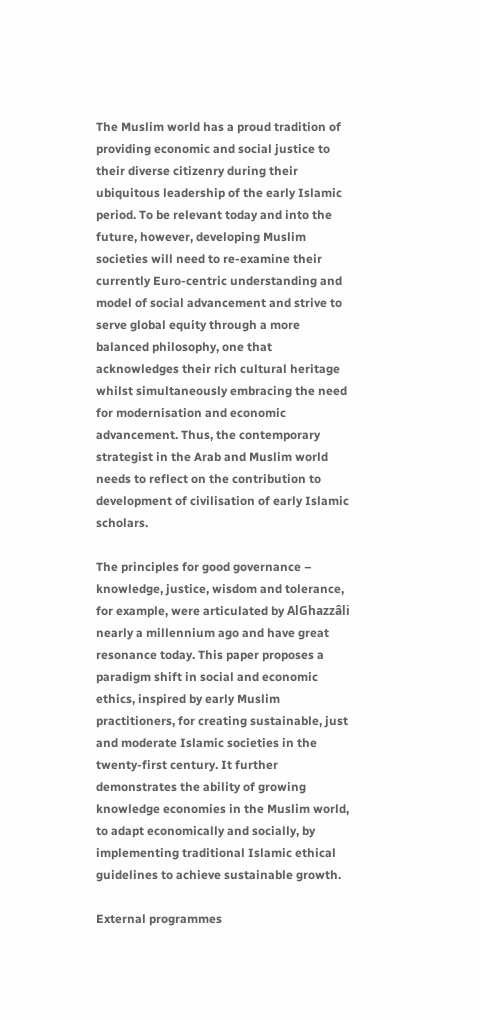The Muslim world has a proud tradition of providing economic and social justice to their diverse citizenry during their ubiquitous leadership of the early Islamic period. To be relevant today and into the future, however, developing Muslim societies will need to re-examine their currently Euro-centric understanding and model of social advancement and strive to serve global equity through a more balanced philosophy, one that acknowledges their rich cultural heritage whilst simultaneously embracing the need for modernisation and economic advancement. Thus, the contemporary strategist in the Arab and Muslim world needs to reflect on the contribution to development of civilisation of early Islamic scholars.

The principles for good governance – knowledge, justice, wisdom and tolerance, for example, were articulated by AlGhazzȃli nearly a millennium ago and have great resonance today. This paper proposes a paradigm shift in social and economic ethics, inspired by early Muslim practitioners, for creating sustainable, just and moderate Islamic societies in the twenty-first century. It further demonstrates the ability of growing knowledge economies in the Muslim world, to adapt economically and socially, by implementing traditional Islamic ethical guidelines to achieve sustainable growth.

External programmes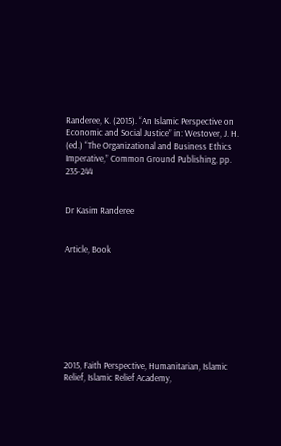Randeree, K. (2015). “An Islamic Perspective on Economic and Social Justice” in: Westover, J. H. (ed.) “The Organizational and Business Ethics Imperative,” Common Ground Publishing, pp. 235-244


Dr Kasim Randeree


Article, Book








2015, Faith Perspective, Humanitarian, Islamic Relief, Islamic Relief Academy,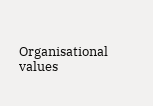Organisational values